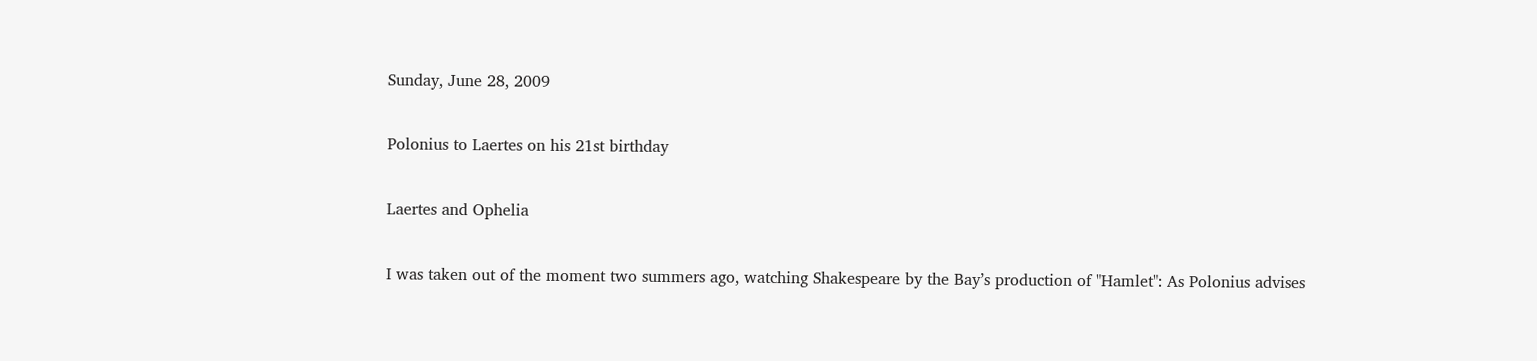Sunday, June 28, 2009

Polonius to Laertes on his 21st birthday

Laertes and Ophelia

I was taken out of the moment two summers ago, watching Shakespeare by the Bay’s production of "Hamlet": As Polonius advises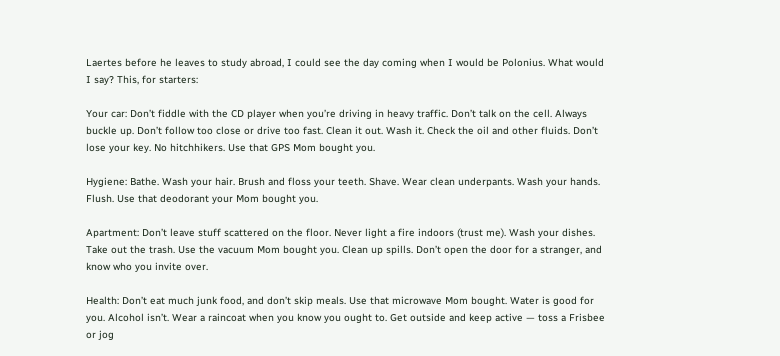Laertes before he leaves to study abroad, I could see the day coming when I would be Polonius. What would I say? This, for starters:

Your car: Don’t fiddle with the CD player when you’re driving in heavy traffic. Don’t talk on the cell. Always buckle up. Don’t follow too close or drive too fast. Clean it out. Wash it. Check the oil and other fluids. Don’t lose your key. No hitchhikers. Use that GPS Mom bought you.

Hygiene: Bathe. Wash your hair. Brush and floss your teeth. Shave. Wear clean underpants. Wash your hands. Flush. Use that deodorant your Mom bought you.

Apartment: Don’t leave stuff scattered on the floor. Never light a fire indoors (trust me). Wash your dishes. Take out the trash. Use the vacuum Mom bought you. Clean up spills. Don’t open the door for a stranger, and know who you invite over.

Health: Don’t eat much junk food, and don’t skip meals. Use that microwave Mom bought. Water is good for you. Alcohol isn’t. Wear a raincoat when you know you ought to. Get outside and keep active — toss a Frisbee or jog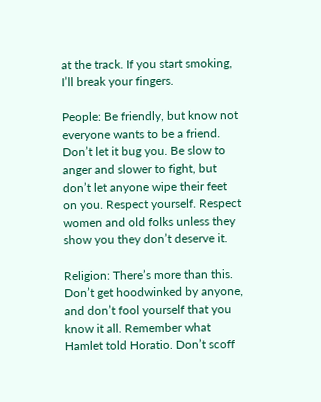at the track. If you start smoking, I’ll break your fingers.

People: Be friendly, but know not everyone wants to be a friend. Don’t let it bug you. Be slow to anger and slower to fight, but don’t let anyone wipe their feet on you. Respect yourself. Respect women and old folks unless they show you they don’t deserve it.

Religion: There’s more than this. Don’t get hoodwinked by anyone, and don’t fool yourself that you know it all. Remember what Hamlet told Horatio. Don’t scoff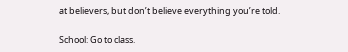at believers, but don’t believe everything you’re told.

School: Go to class.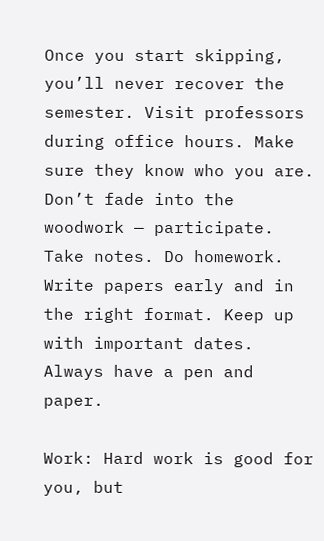Once you start skipping, you’ll never recover the semester. Visit professors during office hours. Make sure they know who you are. Don’t fade into the woodwork — participate. Take notes. Do homework. Write papers early and in the right format. Keep up with important dates. Always have a pen and paper.

Work: Hard work is good for you, but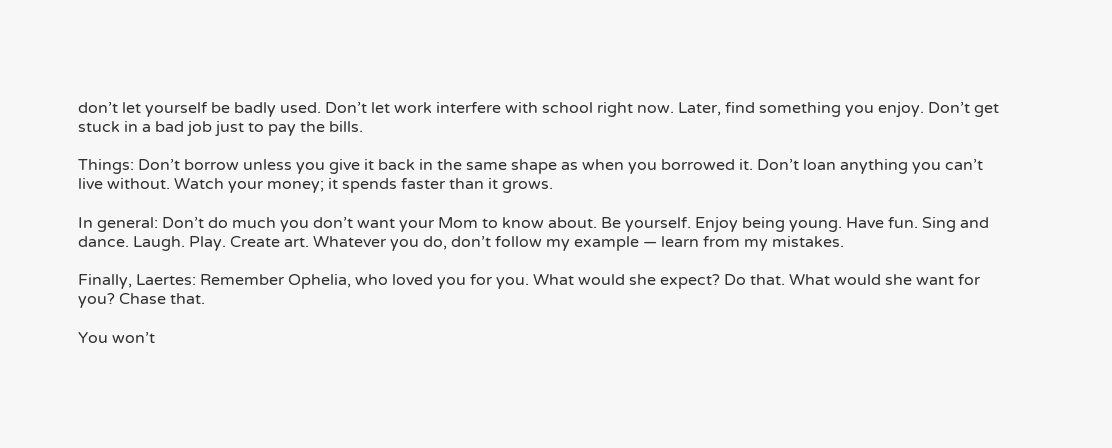don’t let yourself be badly used. Don’t let work interfere with school right now. Later, find something you enjoy. Don’t get stuck in a bad job just to pay the bills.

Things: Don’t borrow unless you give it back in the same shape as when you borrowed it. Don’t loan anything you can’t live without. Watch your money; it spends faster than it grows.

In general: Don’t do much you don’t want your Mom to know about. Be yourself. Enjoy being young. Have fun. Sing and dance. Laugh. Play. Create art. Whatever you do, don’t follow my example — learn from my mistakes.

Finally, Laertes: Remember Ophelia, who loved you for you. What would she expect? Do that. What would she want for you? Chase that.

You won’t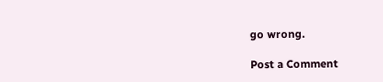go wrong.

Post a Comment